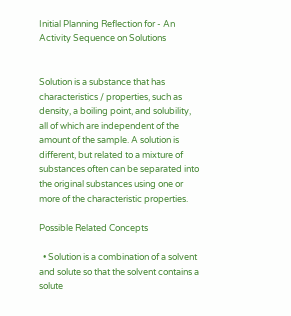Initial Planning Reflection for - An Activity Sequence on Solutions


Solution is a substance that has characteristics / properties, such as density, a boiling point, and solubility, all of which are independent of the amount of the sample. A solution is different, but related to a mixture of substances often can be separated into the original substances using one or more of the characteristic properties.

Possible Related Concepts

  • Solution is a combination of a solvent and solute so that the solvent contains a solute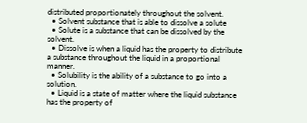distributed proportionately throughout the solvent.
  • Solvent substance that is able to dissolve a solute
  • Solute is a substance that can be dissolved by the solvent.
  • Dissolve is when a liquid has the property to distribute a substance throughout the liquid in a proportional manner.
  • Solubility is the ability of a substance to go into a solution.
  • Liquid is a state of matter where the liquid substance has the property of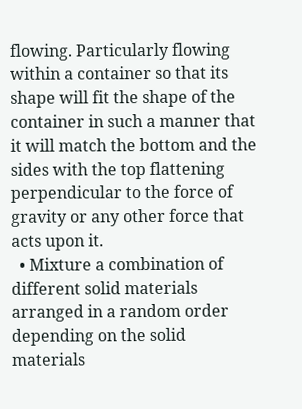flowing. Particularly flowing within a container so that its shape will fit the shape of the container in such a manner that it will match the bottom and the sides with the top flattening perpendicular to the force of gravity or any other force that acts upon it.
  • Mixture a combination of different solid materials arranged in a random order depending on the solid materials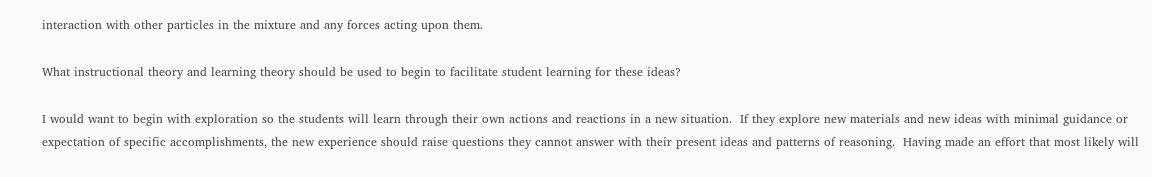interaction with other particles in the mixture and any forces acting upon them.

What instructional theory and learning theory should be used to begin to facilitate student learning for these ideas?

I would want to begin with exploration so the students will learn through their own actions and reactions in a new situation.  If they explore new materials and new ideas with minimal guidance or expectation of specific accomplishments, the new experience should raise questions they cannot answer with their present ideas and patterns of reasoning.  Having made an effort that most likely will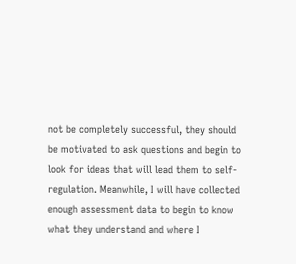not be completely successful, they should be motivated to ask questions and begin to look for ideas that will lead them to self-regulation. Meanwhile, I will have collected enough assessment data to begin to know what they understand and where I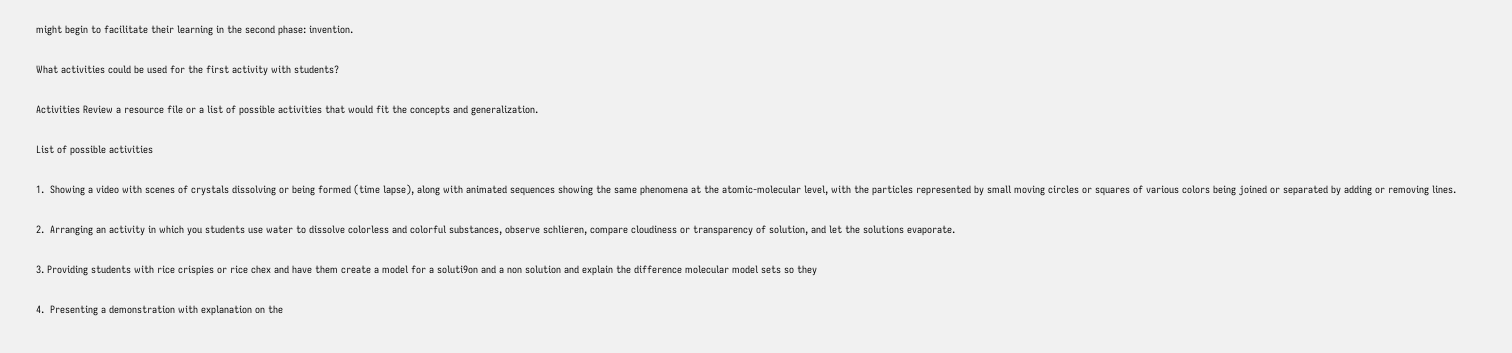might begin to facilitate their learning in the second phase: invention.

What activities could be used for the first activity with students?

Activities Review a resource file or a list of possible activities that would fit the concepts and generalization.

List of possible activities

1.  Showing a video with scenes of crystals dissolving or being formed (time lapse), along with animated sequences showing the same phenomena at the atomic-molecular level, with the particles represented by small moving circles or squares of various colors being joined or separated by adding or removing lines.

2.  Arranging an activity in which you students use water to dissolve colorless and colorful substances, observe schlieren, compare cloudiness or transparency of solution, and let the solutions evaporate.

3. Providing students with rice crispies or rice chex and have them create a model for a soluti9on and a non solution and explain the difference molecular model sets so they

4.  Presenting a demonstration with explanation on the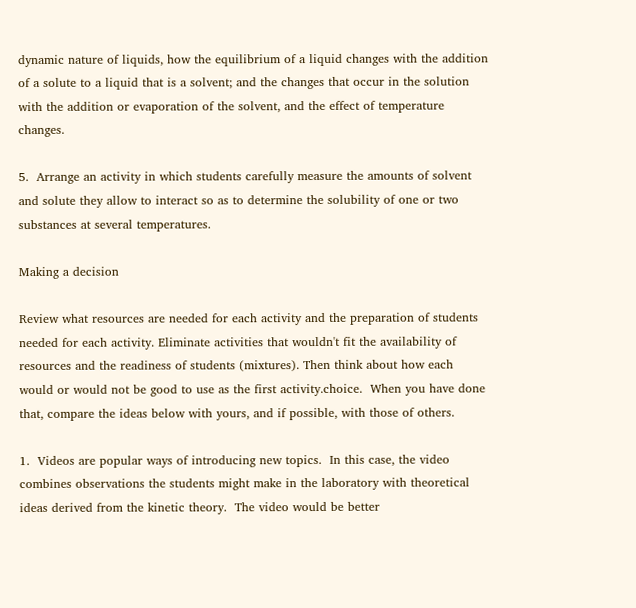dynamic nature of liquids, how the equilibrium of a liquid changes with the addition of a solute to a liquid that is a solvent; and the changes that occur in the solution with the addition or evaporation of the solvent, and the effect of temperature changes.

5.  Arrange an activity in which students carefully measure the amounts of solvent and solute they allow to interact so as to determine the solubility of one or two substances at several temperatures.

Making a decision

Review what resources are needed for each activity and the preparation of students needed for each activity. Eliminate activities that wouldn't fit the availability of resources and the readiness of students (mixtures). Then think about how each would or would not be good to use as the first activity.choice.  When you have done that, compare the ideas below with yours, and if possible, with those of others.

1.  Videos are popular ways of introducing new topics.  In this case, the video combines observations the students might make in the laboratory with theoretical ideas derived from the kinetic theory.  The video would be better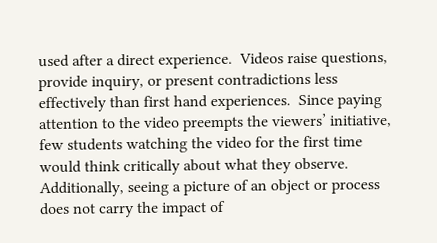used after a direct experience.  Videos raise questions, provide inquiry, or present contradictions less effectively than first hand experiences.  Since paying attention to the video preempts the viewers’ initiative, few students watching the video for the first time would think critically about what they observe.  Additionally, seeing a picture of an object or process does not carry the impact of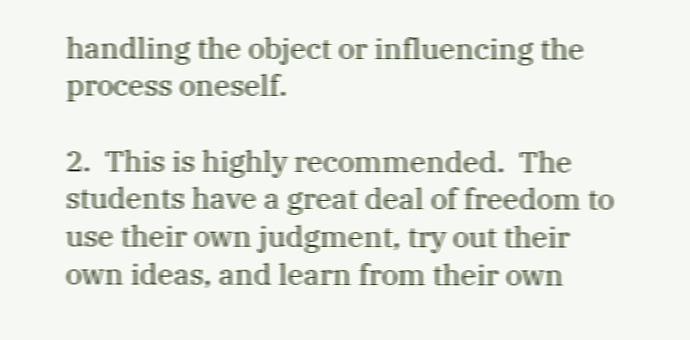handling the object or influencing the process oneself.

2.  This is highly recommended.  The students have a great deal of freedom to use their own judgment, try out their own ideas, and learn from their own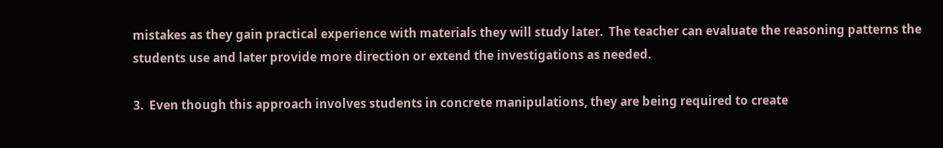mistakes as they gain practical experience with materials they will study later.  The teacher can evaluate the reasoning patterns the students use and later provide more direction or extend the investigations as needed.

3.  Even though this approach involves students in concrete manipulations, they are being required to create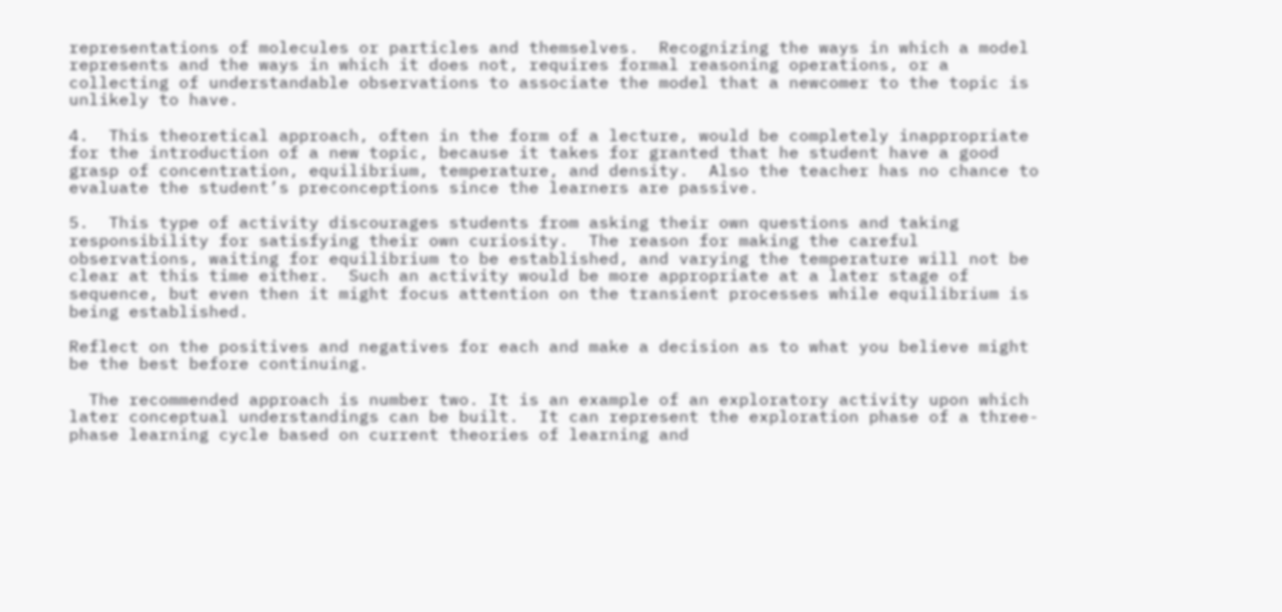representations of molecules or particles and themselves.  Recognizing the ways in which a model represents and the ways in which it does not, requires formal reasoning operations, or a collecting of understandable observations to associate the model that a newcomer to the topic is unlikely to have.

4.  This theoretical approach, often in the form of a lecture, would be completely inappropriate for the introduction of a new topic, because it takes for granted that he student have a good grasp of concentration, equilibrium, temperature, and density.  Also the teacher has no chance to evaluate the student’s preconceptions since the learners are passive.

5.  This type of activity discourages students from asking their own questions and taking responsibility for satisfying their own curiosity.  The reason for making the careful observations, waiting for equilibrium to be established, and varying the temperature will not be clear at this time either.  Such an activity would be more appropriate at a later stage of sequence, but even then it might focus attention on the transient processes while equilibrium is being established.

Reflect on the positives and negatives for each and make a decision as to what you believe might be the best before continuing.

  The recommended approach is number two. It is an example of an exploratory activity upon which later conceptual understandings can be built.  It can represent the exploration phase of a three-phase learning cycle based on current theories of learning and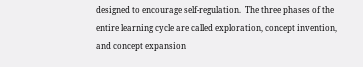designed to encourage self-regulation.  The three phases of the entire learning cycle are called exploration, concept invention, and concept expansion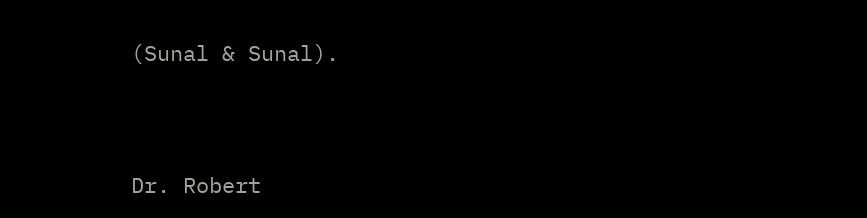(Sunal & Sunal).




Dr. Robert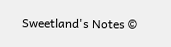Sweetland's Notes ©